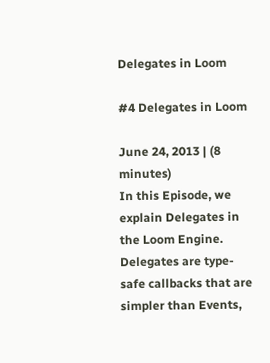Delegates in Loom

#4 Delegates in Loom

June 24, 2013 | (8 minutes)
In this Episode, we explain Delegates in the Loom Engine. Delegates are type-safe callbacks that are simpler than Events,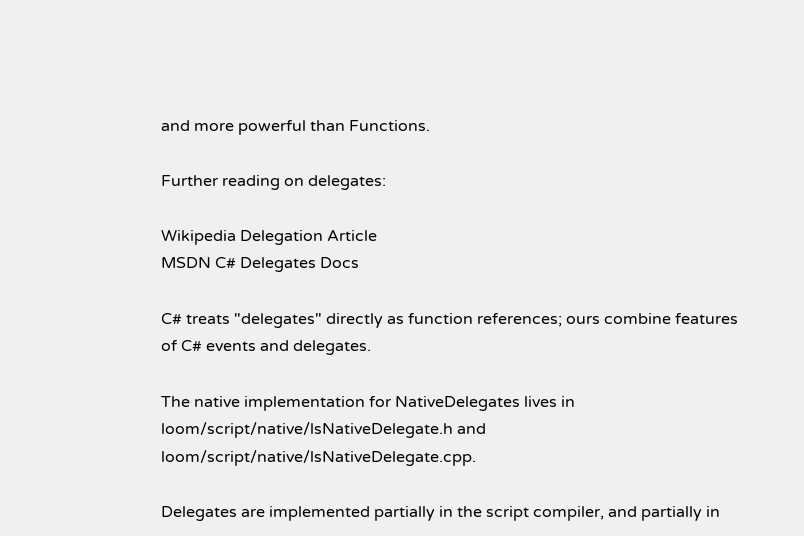and more powerful than Functions.

Further reading on delegates:

Wikipedia Delegation Article
MSDN C# Delegates Docs

C# treats "delegates" directly as function references; ours combine features of C# events and delegates.

The native implementation for NativeDelegates lives in loom/script/native/lsNativeDelegate.h and loom/script/native/lsNativeDelegate.cpp.

Delegates are implemented partially in the script compiler, and partially in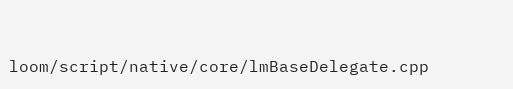loom/script/native/core/lmBaseDelegate.cpp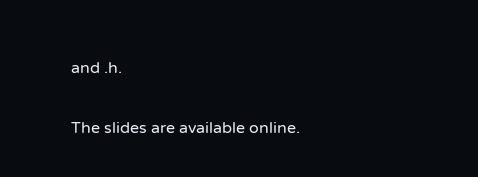and .h.

The slides are available online.